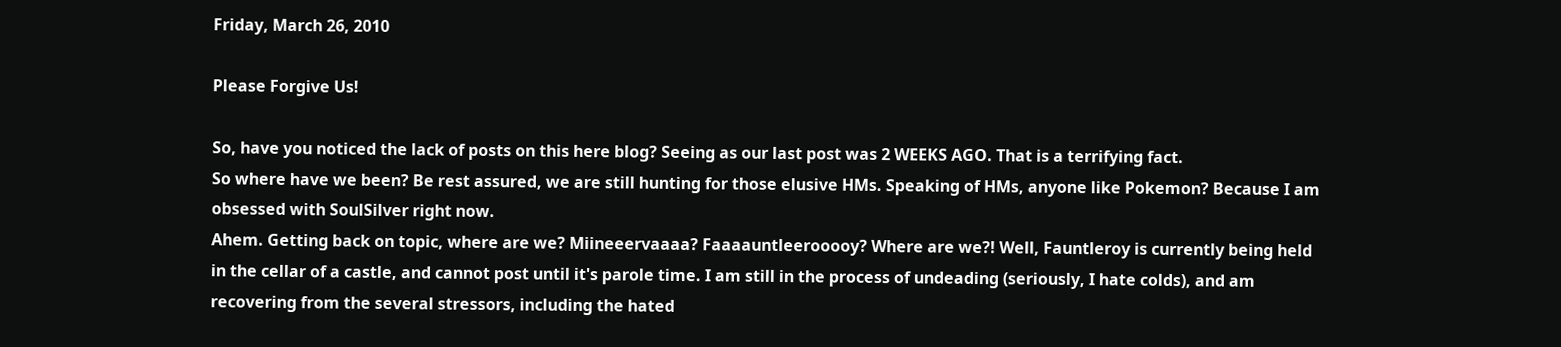Friday, March 26, 2010

Please Forgive Us!

So, have you noticed the lack of posts on this here blog? Seeing as our last post was 2 WEEKS AGO. That is a terrifying fact.
So where have we been? Be rest assured, we are still hunting for those elusive HMs. Speaking of HMs, anyone like Pokemon? Because I am obsessed with SoulSilver right now.
Ahem. Getting back on topic, where are we? Miineeervaaaa? Faaaauntleerooooy? Where are we?! Well, Fauntleroy is currently being held in the cellar of a castle, and cannot post until it's parole time. I am still in the process of undeading (seriously, I hate colds), and am recovering from the several stressors, including the hated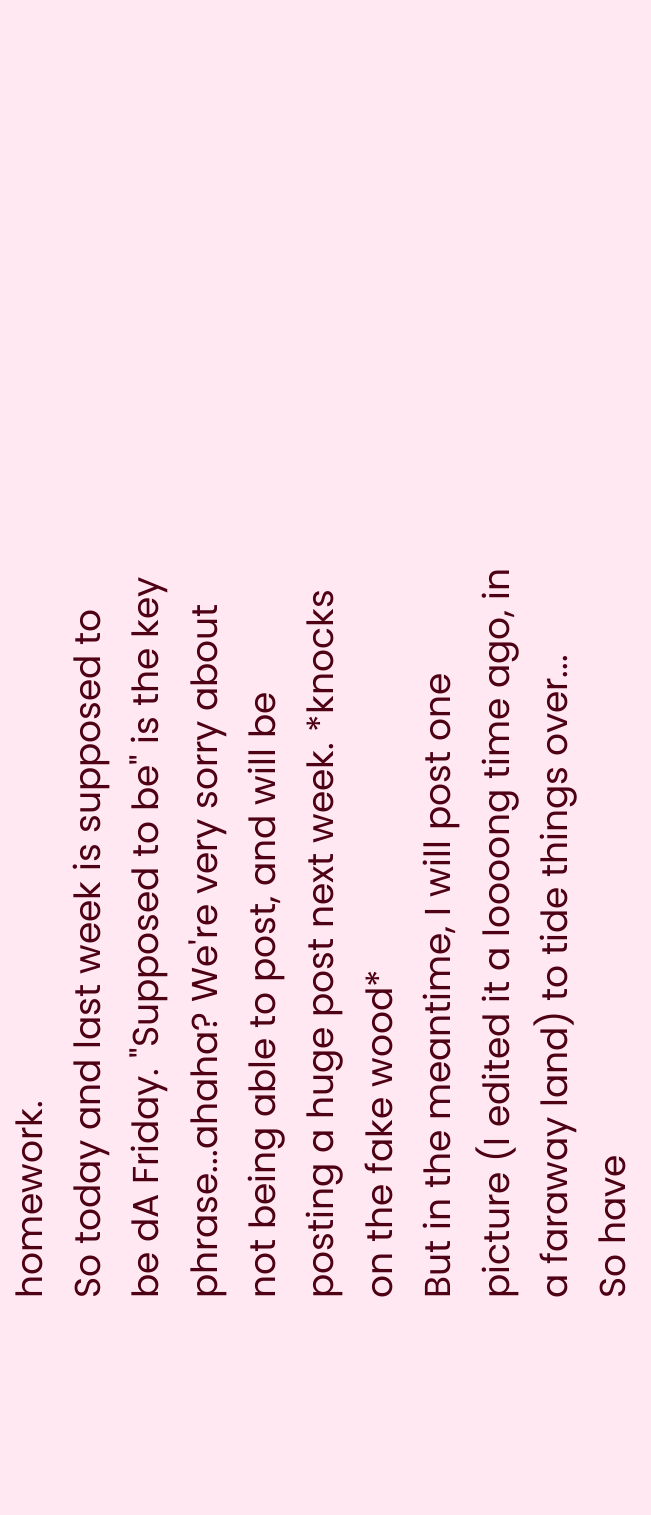homework.
So today and last week is supposed to be dA Friday. "Supposed to be" is the key phrase...ahaha? We're very sorry about not being able to post, and will be posting a huge post next week. *knocks on the fake wood*
But in the meantime, I will post one picture (I edited it a loooong time ago, in a faraway land) to tide things over...
So have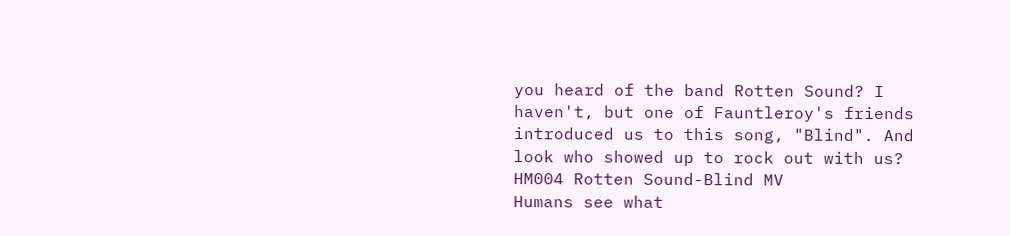you heard of the band Rotten Sound? I haven't, but one of Fauntleroy's friends introduced us to this song, "Blind". And look who showed up to rock out with us?
HM004 Rotten Sound-Blind MV
Humans see what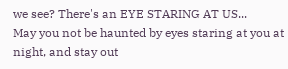we see? There's an EYE STARING AT US...
May you not be haunted by eyes staring at you at night, and stay out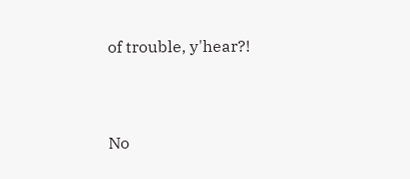of trouble, y'hear?!


No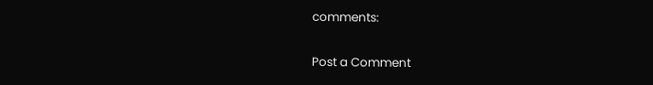comments:

Post a Comment